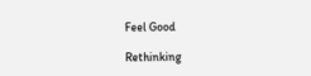Feel Good

Rethinking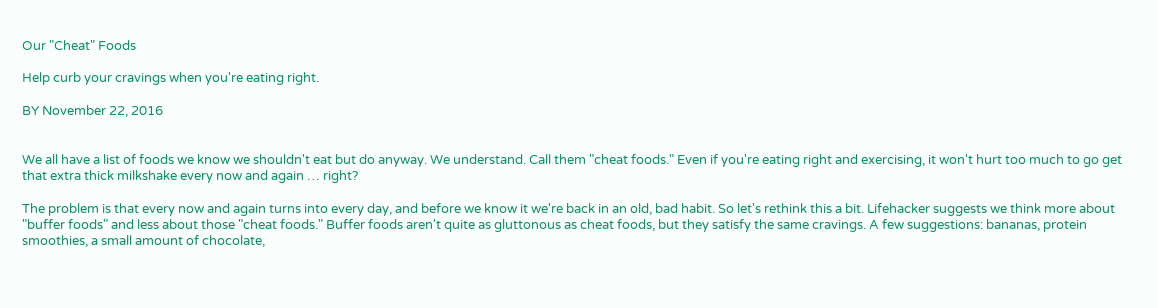Our "Cheat" Foods

Help curb your cravings when you're eating right.

BY November 22, 2016


We all have a list of foods we know we shouldn't eat but do anyway. We understand. Call them "cheat foods." Even if you're eating right and exercising, it won't hurt too much to go get that extra thick milkshake every now and again … right?

The problem is that every now and again turns into every day, and before we know it we're back in an old, bad habit. So let's rethink this a bit. Lifehacker suggests we think more about "buffer foods" and less about those "cheat foods." Buffer foods aren't quite as gluttonous as cheat foods, but they satisfy the same cravings. A few suggestions: bananas, protein smoothies, a small amount of chocolate,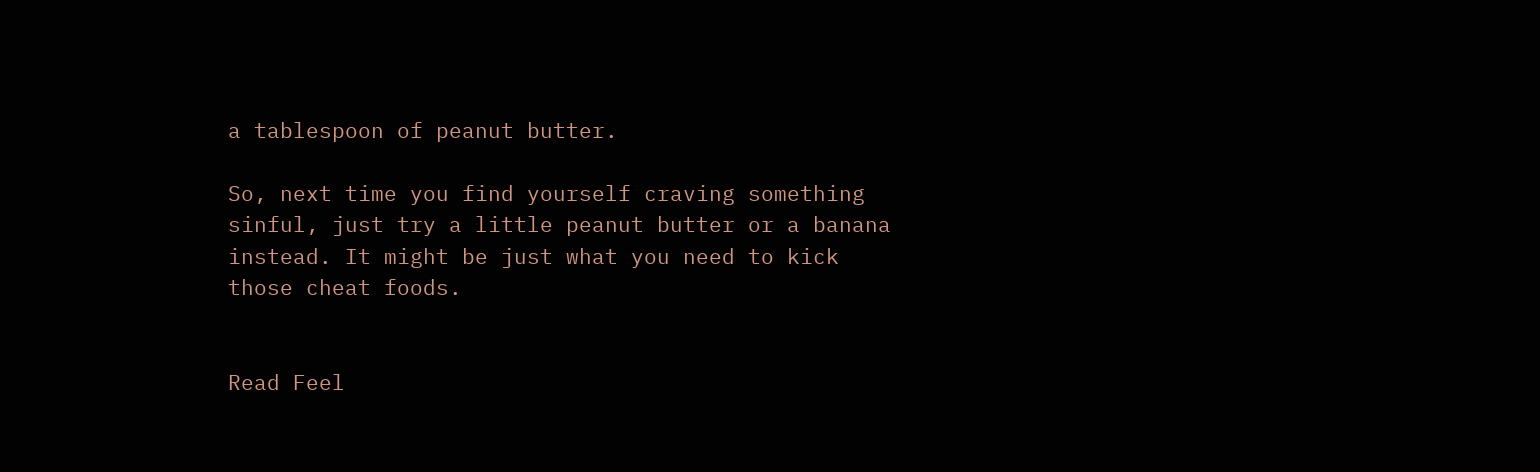a tablespoon of peanut butter.

So, next time you find yourself craving something sinful, just try a little peanut butter or a banana instead. It might be just what you need to kick those cheat foods.


Read Feel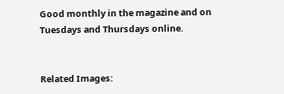Good monthly in the magazine and on Tuesdays and Thursdays online.


Related Images: